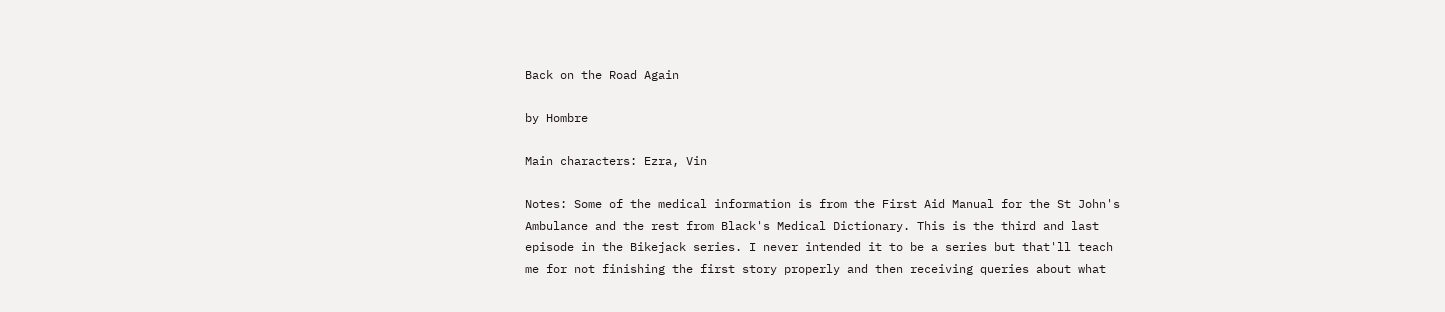Back on the Road Again

by Hombre

Main characters: Ezra, Vin

Notes: Some of the medical information is from the First Aid Manual for the St John's Ambulance and the rest from Black's Medical Dictionary. This is the third and last episode in the Bikejack series. I never intended it to be a series but that'll teach me for not finishing the first story properly and then receiving queries about what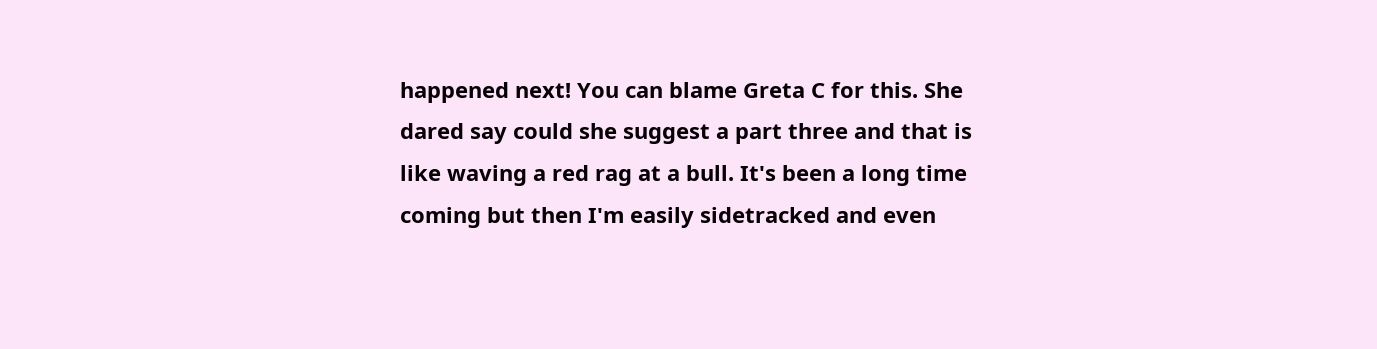happened next! You can blame Greta C for this. She dared say could she suggest a part three and that is like waving a red rag at a bull. It's been a long time coming but then I'm easily sidetracked and even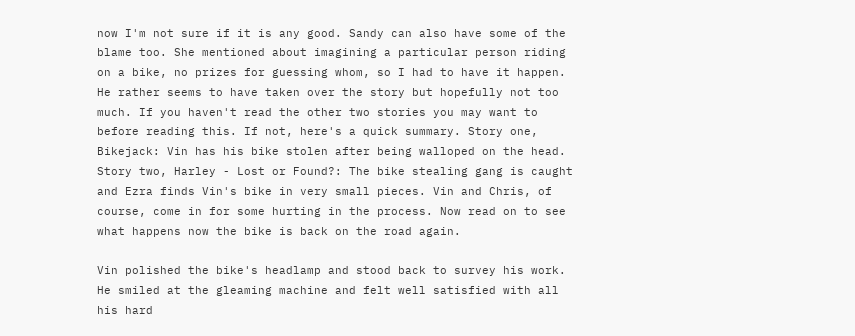now I'm not sure if it is any good. Sandy can also have some of the blame too. She mentioned about imagining a particular person riding on a bike, no prizes for guessing whom, so I had to have it happen. He rather seems to have taken over the story but hopefully not too much. If you haven't read the other two stories you may want to before reading this. If not, here's a quick summary. Story one, Bikejack: Vin has his bike stolen after being walloped on the head. Story two, Harley - Lost or Found?: The bike stealing gang is caught and Ezra finds Vin's bike in very small pieces. Vin and Chris, of course, come in for some hurting in the process. Now read on to see what happens now the bike is back on the road again.

Vin polished the bike's headlamp and stood back to survey his work. He smiled at the gleaming machine and felt well satisfied with all his hard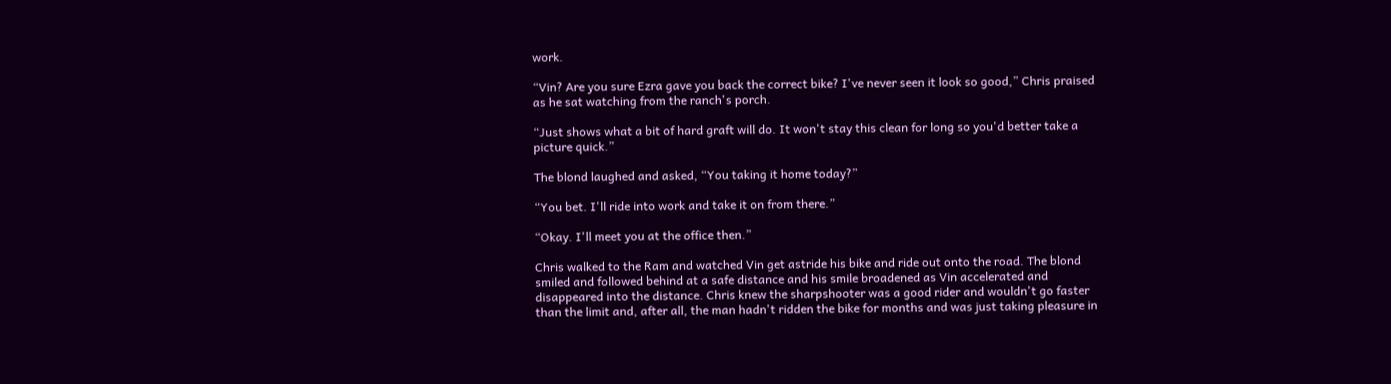work.

“Vin? Are you sure Ezra gave you back the correct bike? I've never seen it look so good,” Chris praised as he sat watching from the ranch's porch.

“Just shows what a bit of hard graft will do. It won't stay this clean for long so you'd better take a picture quick.”

The blond laughed and asked, “You taking it home today?”

“You bet. I'll ride into work and take it on from there.”

“Okay. I'll meet you at the office then.”

Chris walked to the Ram and watched Vin get astride his bike and ride out onto the road. The blond smiled and followed behind at a safe distance and his smile broadened as Vin accelerated and disappeared into the distance. Chris knew the sharpshooter was a good rider and wouldn't go faster than the limit and, after all, the man hadn't ridden the bike for months and was just taking pleasure in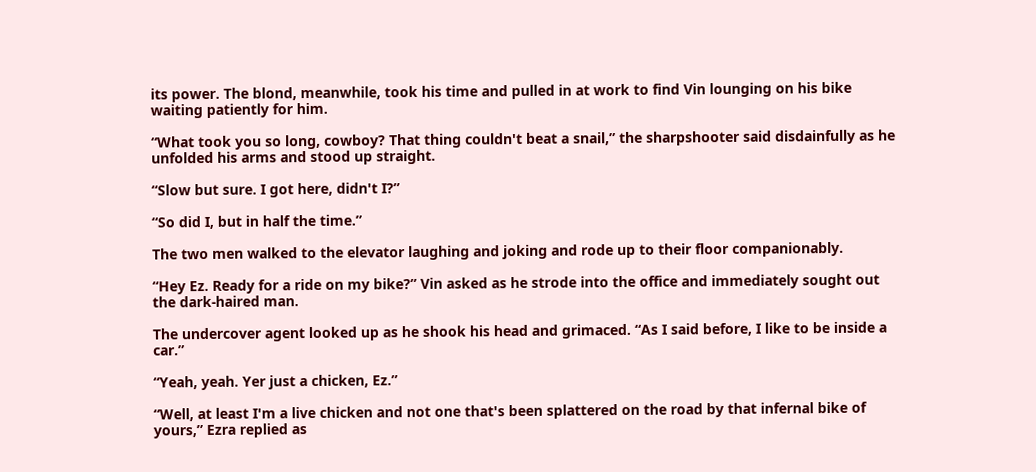its power. The blond, meanwhile, took his time and pulled in at work to find Vin lounging on his bike waiting patiently for him.

“What took you so long, cowboy? That thing couldn't beat a snail,” the sharpshooter said disdainfully as he unfolded his arms and stood up straight.

“Slow but sure. I got here, didn't I?”

“So did I, but in half the time.”

The two men walked to the elevator laughing and joking and rode up to their floor companionably.

“Hey Ez. Ready for a ride on my bike?” Vin asked as he strode into the office and immediately sought out the dark-haired man.

The undercover agent looked up as he shook his head and grimaced. “As I said before, I like to be inside a car.”

“Yeah, yeah. Yer just a chicken, Ez.”

“Well, at least I'm a live chicken and not one that's been splattered on the road by that infernal bike of yours,” Ezra replied as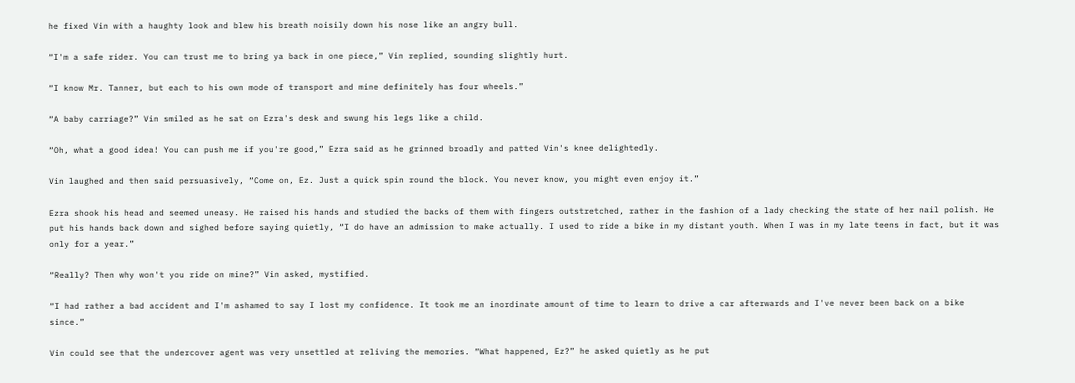he fixed Vin with a haughty look and blew his breath noisily down his nose like an angry bull.

“I'm a safe rider. You can trust me to bring ya back in one piece,” Vin replied, sounding slightly hurt.

“I know Mr. Tanner, but each to his own mode of transport and mine definitely has four wheels.”

“A baby carriage?” Vin smiled as he sat on Ezra's desk and swung his legs like a child.

“Oh, what a good idea! You can push me if you're good,” Ezra said as he grinned broadly and patted Vin's knee delightedly.

Vin laughed and then said persuasively, “Come on, Ez. Just a quick spin round the block. You never know, you might even enjoy it.”

Ezra shook his head and seemed uneasy. He raised his hands and studied the backs of them with fingers outstretched, rather in the fashion of a lady checking the state of her nail polish. He put his hands back down and sighed before saying quietly, “I do have an admission to make actually. I used to ride a bike in my distant youth. When I was in my late teens in fact, but it was only for a year.”

“Really? Then why won't you ride on mine?” Vin asked, mystified.

“I had rather a bad accident and I'm ashamed to say I lost my confidence. It took me an inordinate amount of time to learn to drive a car afterwards and I've never been back on a bike since.”

Vin could see that the undercover agent was very unsettled at reliving the memories. “What happened, Ez?” he asked quietly as he put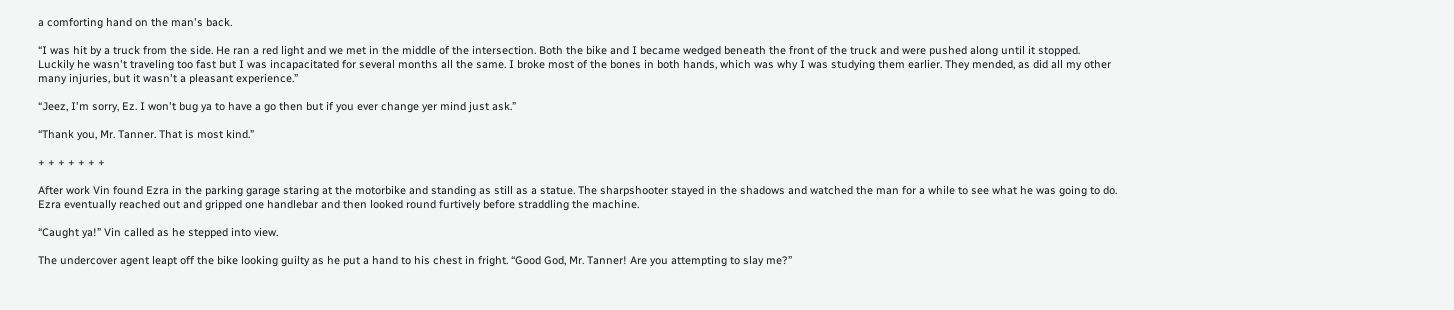a comforting hand on the man's back.

“I was hit by a truck from the side. He ran a red light and we met in the middle of the intersection. Both the bike and I became wedged beneath the front of the truck and were pushed along until it stopped. Luckily he wasn't traveling too fast but I was incapacitated for several months all the same. I broke most of the bones in both hands, which was why I was studying them earlier. They mended, as did all my other many injuries, but it wasn't a pleasant experience.”

“Jeez, I'm sorry, Ez. I won't bug ya to have a go then but if you ever change yer mind just ask.”

“Thank you, Mr. Tanner. That is most kind.”

+ + + + + + +

After work Vin found Ezra in the parking garage staring at the motorbike and standing as still as a statue. The sharpshooter stayed in the shadows and watched the man for a while to see what he was going to do. Ezra eventually reached out and gripped one handlebar and then looked round furtively before straddling the machine.

“Caught ya!” Vin called as he stepped into view.

The undercover agent leapt off the bike looking guilty as he put a hand to his chest in fright. “Good God, Mr. Tanner! Are you attempting to slay me?”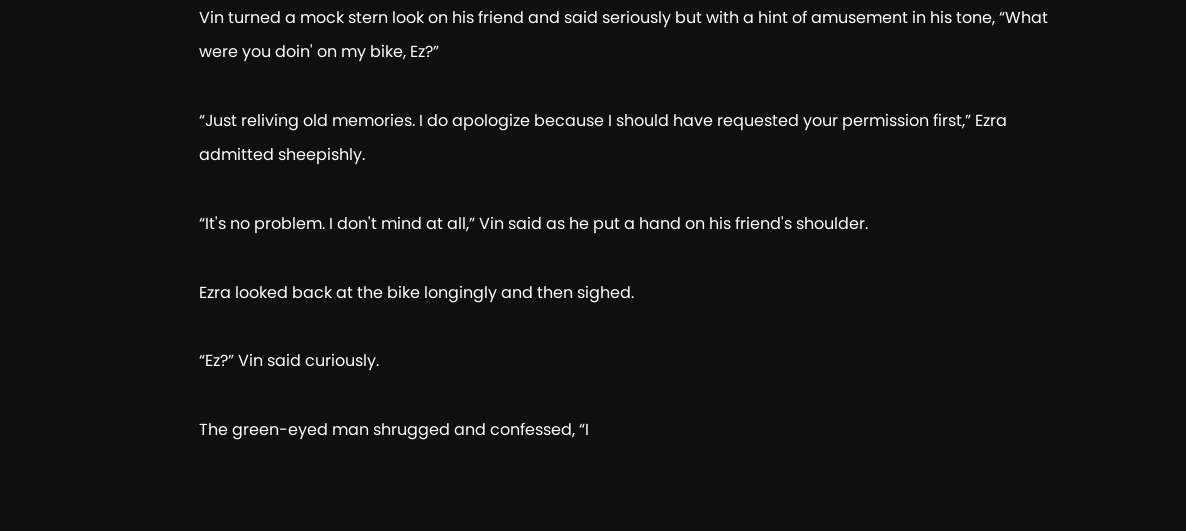Vin turned a mock stern look on his friend and said seriously but with a hint of amusement in his tone, “What were you doin' on my bike, Ez?”

“Just reliving old memories. I do apologize because I should have requested your permission first,” Ezra admitted sheepishly.

“It's no problem. I don't mind at all,” Vin said as he put a hand on his friend's shoulder.

Ezra looked back at the bike longingly and then sighed.

“Ez?” Vin said curiously.

The green-eyed man shrugged and confessed, “I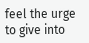feel the urge to give into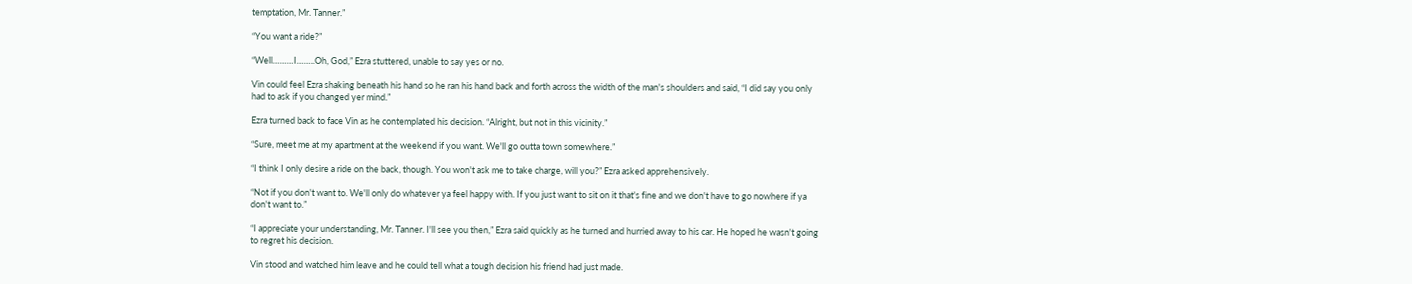temptation, Mr. Tanner.”

“You want a ride?”

“Well………I……..Oh, God,” Ezra stuttered, unable to say yes or no.

Vin could feel Ezra shaking beneath his hand so he ran his hand back and forth across the width of the man's shoulders and said, “I did say you only had to ask if you changed yer mind.”

Ezra turned back to face Vin as he contemplated his decision. “Alright, but not in this vicinity.”

“Sure, meet me at my apartment at the weekend if you want. We'll go outta town somewhere.”

“I think I only desire a ride on the back, though. You won't ask me to take charge, will you?” Ezra asked apprehensively.

“Not if you don't want to. We'll only do whatever ya feel happy with. If you just want to sit on it that's fine and we don't have to go nowhere if ya don't want to.”

“I appreciate your understanding, Mr. Tanner. I'll see you then,” Ezra said quickly as he turned and hurried away to his car. He hoped he wasn't going to regret his decision.

Vin stood and watched him leave and he could tell what a tough decision his friend had just made.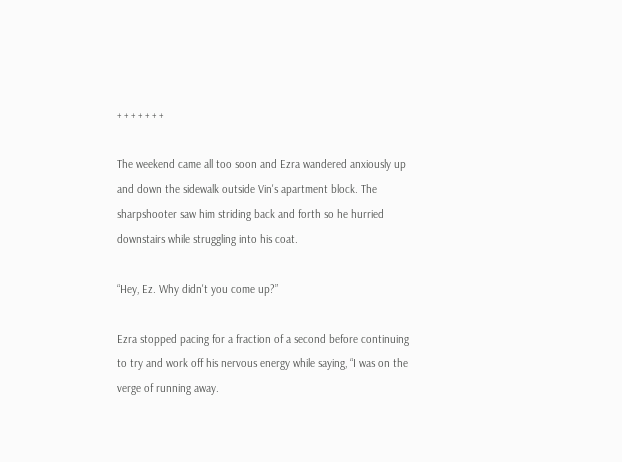+ + + + + + +

The weekend came all too soon and Ezra wandered anxiously up and down the sidewalk outside Vin's apartment block. The sharpshooter saw him striding back and forth so he hurried downstairs while struggling into his coat.

“Hey, Ez. Why didn't you come up?”

Ezra stopped pacing for a fraction of a second before continuing to try and work off his nervous energy while saying, “I was on the verge of running away.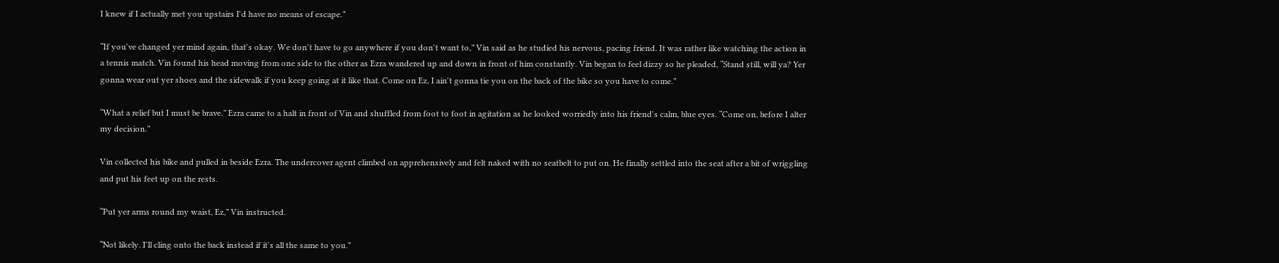I knew if I actually met you upstairs I'd have no means of escape.”

“If you've changed yer mind again, that's okay. We don't have to go anywhere if you don't want to,” Vin said as he studied his nervous, pacing friend. It was rather like watching the action in a tennis match. Vin found his head moving from one side to the other as Ezra wandered up and down in front of him constantly. Vin began to feel dizzy so he pleaded, “Stand still, will ya? Yer gonna wear out yer shoes and the sidewalk if you keep going at it like that. Come on Ez, I ain't gonna tie you on the back of the bike so you have to come.”

“What a relief but I must be brave.” Ezra came to a halt in front of Vin and shuffled from foot to foot in agitation as he looked worriedly into his friend's calm, blue eyes. “Come on, before I alter my decision.”

Vin collected his bike and pulled in beside Ezra. The undercover agent climbed on apprehensively and felt naked with no seatbelt to put on. He finally settled into the seat after a bit of wriggling and put his feet up on the rests.

“Put yer arms round my waist, Ez,” Vin instructed.

“Not likely. I'll cling onto the back instead if it's all the same to you.”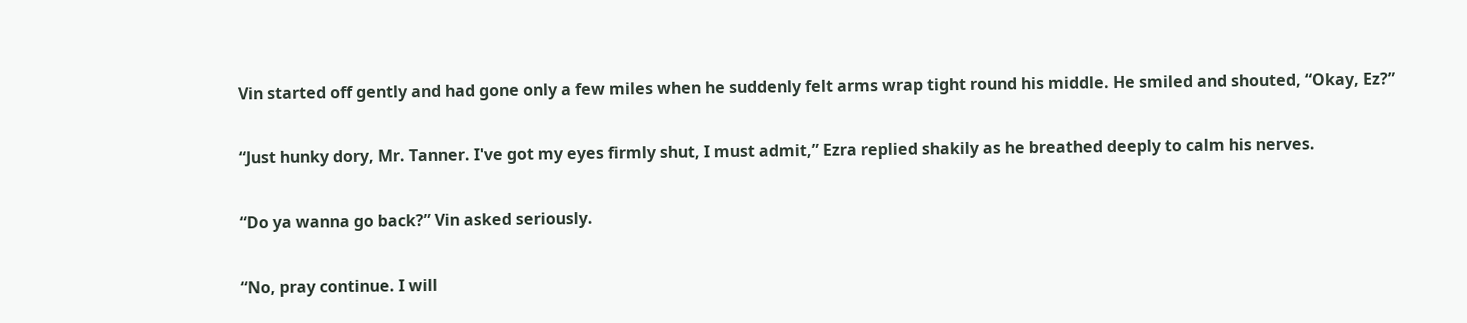Vin started off gently and had gone only a few miles when he suddenly felt arms wrap tight round his middle. He smiled and shouted, “Okay, Ez?”

“Just hunky dory, Mr. Tanner. I've got my eyes firmly shut, I must admit,” Ezra replied shakily as he breathed deeply to calm his nerves.

“Do ya wanna go back?” Vin asked seriously.

“No, pray continue. I will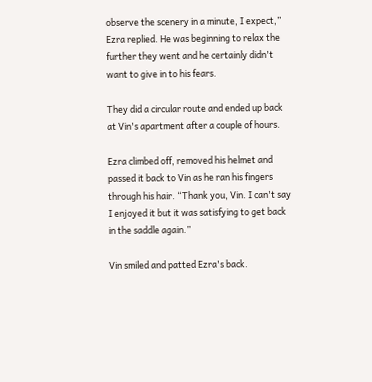observe the scenery in a minute, I expect,” Ezra replied. He was beginning to relax the further they went and he certainly didn't want to give in to his fears.

They did a circular route and ended up back at Vin's apartment after a couple of hours.

Ezra climbed off, removed his helmet and passed it back to Vin as he ran his fingers through his hair. “Thank you, Vin. I can't say I enjoyed it but it was satisfying to get back in the saddle again.”

Vin smiled and patted Ezra's back.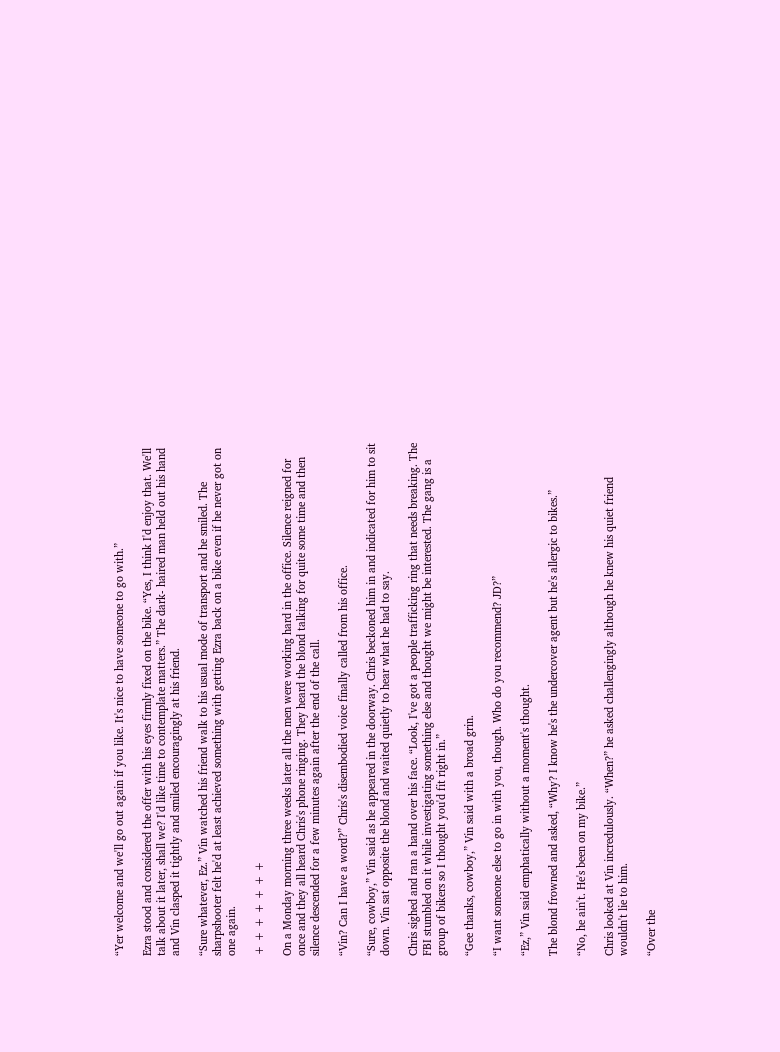“Yer welcome and we'll go out again if you like. It's nice to have someone to go with.”

Ezra stood and considered the offer with his eyes firmly fixed on the bike. “Yes, I think I'd enjoy that. We'll talk about it later, shall we? I'd like time to contemplate matters.” The dark- haired man held out his hand and Vin clasped it tightly and smiled encouragingly at his friend.

“Sure whatever, Ez.” Vin watched his friend walk to his usual mode of transport and he smiled. The sharpshooter felt he'd at least achieved something with getting Ezra back on a bike even if he never got on one again.

+ + + + + + +

On a Monday morning three weeks later all the men were working hard in the office. Silence reigned for once and they all heard Chris's phone ringing. They heard the blond talking for quite some time and then silence descended for a few minutes again after the end of the call.

“Vin? Can I have a word?” Chris's disembodied voice finally called from his office.

“Sure, cowboy,” Vin said as he appeared in the doorway. Chris beckoned him in and indicated for him to sit down. Vin sat opposite the blond and waited quietly to hear what he had to say.

Chris sighed and ran a hand over his face. “Look, I've got a people trafficking ring that needs breaking. The FBI stumbled on it while investigating something else and thought we might be interested. The gang is a group of bikers so I thought you'd fit right in.”

“Gee thanks, cowboy,” Vin said with a broad grin.

“I want someone else to go in with you, though. Who do you recommend? JD?”

“Ez,” Vin said emphatically without a moment's thought.

The blond frowned and asked, “Why? I know he's the undercover agent but he's allergic to bikes.”

“No, he ain't. He's been on my bike.”

Chris looked at Vin incredulously. “When?” he asked challengingly although he knew his quiet friend wouldn't lie to him.

“Over the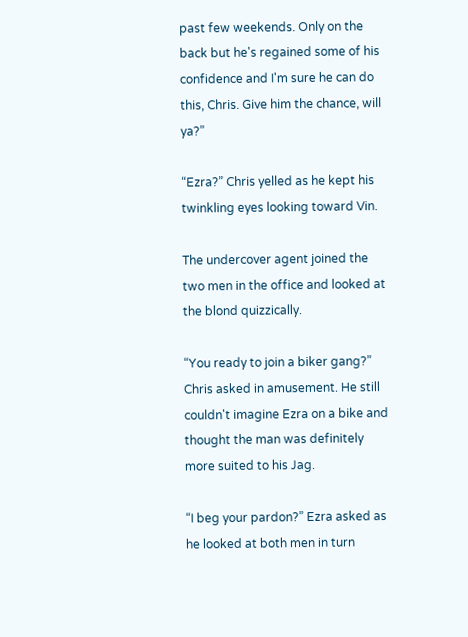past few weekends. Only on the back but he's regained some of his confidence and I'm sure he can do this, Chris. Give him the chance, will ya?”

“Ezra?” Chris yelled as he kept his twinkling eyes looking toward Vin.

The undercover agent joined the two men in the office and looked at the blond quizzically.

“You ready to join a biker gang?” Chris asked in amusement. He still couldn't imagine Ezra on a bike and thought the man was definitely more suited to his Jag.

“I beg your pardon?” Ezra asked as he looked at both men in turn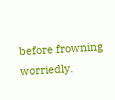before frowning worriedly.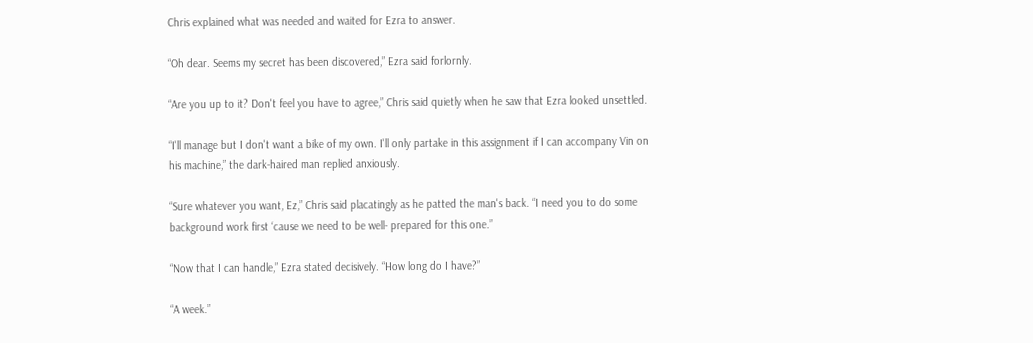Chris explained what was needed and waited for Ezra to answer.

“Oh dear. Seems my secret has been discovered,” Ezra said forlornly.

“Are you up to it? Don't feel you have to agree,” Chris said quietly when he saw that Ezra looked unsettled.

“I'll manage but I don't want a bike of my own. I'll only partake in this assignment if I can accompany Vin on his machine,” the dark-haired man replied anxiously.

“Sure whatever you want, Ez,” Chris said placatingly as he patted the man's back. “I need you to do some background work first ‘cause we need to be well- prepared for this one.”

“Now that I can handle,” Ezra stated decisively. “How long do I have?”

“A week.”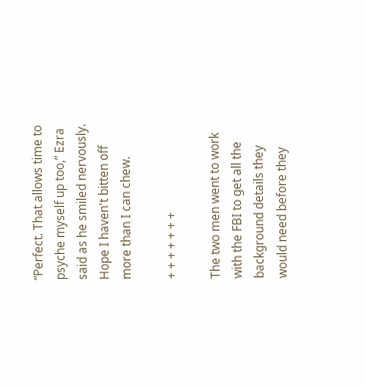“Perfect. That allows time to psyche myself up too,” Ezra said as he smiled nervously. Hope I haven't bitten off more than I can chew.

+ + + + + + +

The two men went to work with the FBI to get all the background details they would need before they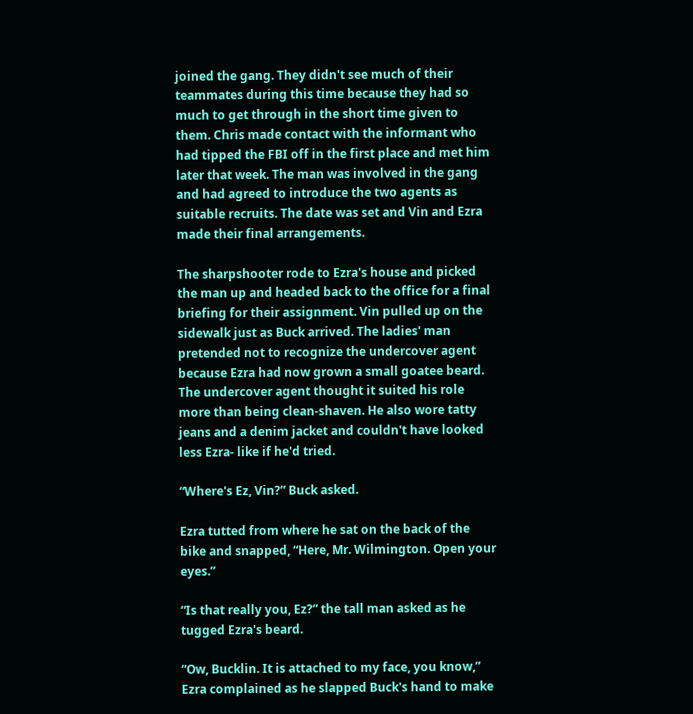joined the gang. They didn't see much of their teammates during this time because they had so much to get through in the short time given to them. Chris made contact with the informant who had tipped the FBI off in the first place and met him later that week. The man was involved in the gang and had agreed to introduce the two agents as suitable recruits. The date was set and Vin and Ezra made their final arrangements.

The sharpshooter rode to Ezra's house and picked the man up and headed back to the office for a final briefing for their assignment. Vin pulled up on the sidewalk just as Buck arrived. The ladies' man pretended not to recognize the undercover agent because Ezra had now grown a small goatee beard. The undercover agent thought it suited his role more than being clean-shaven. He also wore tatty jeans and a denim jacket and couldn't have looked less Ezra- like if he'd tried.

“Where's Ez, Vin?” Buck asked.

Ezra tutted from where he sat on the back of the bike and snapped, “Here, Mr. Wilmington. Open your eyes.”

“Is that really you, Ez?” the tall man asked as he tugged Ezra's beard.

“Ow, Bucklin. It is attached to my face, you know,” Ezra complained as he slapped Buck's hand to make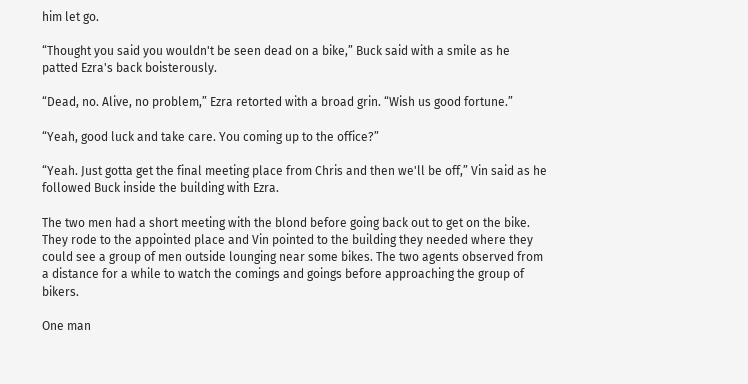him let go.

“Thought you said you wouldn't be seen dead on a bike,” Buck said with a smile as he patted Ezra's back boisterously.

“Dead, no. Alive, no problem,” Ezra retorted with a broad grin. “Wish us good fortune.”

“Yeah, good luck and take care. You coming up to the office?”

“Yeah. Just gotta get the final meeting place from Chris and then we'll be off,” Vin said as he followed Buck inside the building with Ezra.

The two men had a short meeting with the blond before going back out to get on the bike. They rode to the appointed place and Vin pointed to the building they needed where they could see a group of men outside lounging near some bikes. The two agents observed from a distance for a while to watch the comings and goings before approaching the group of bikers.

One man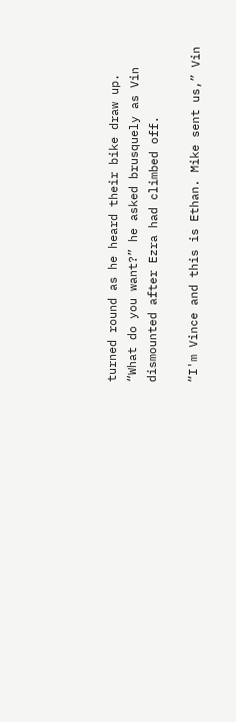turned round as he heard their bike draw up. “What do you want?” he asked brusquely as Vin dismounted after Ezra had climbed off.

“I'm Vince and this is Ethan. Mike sent us,” Vin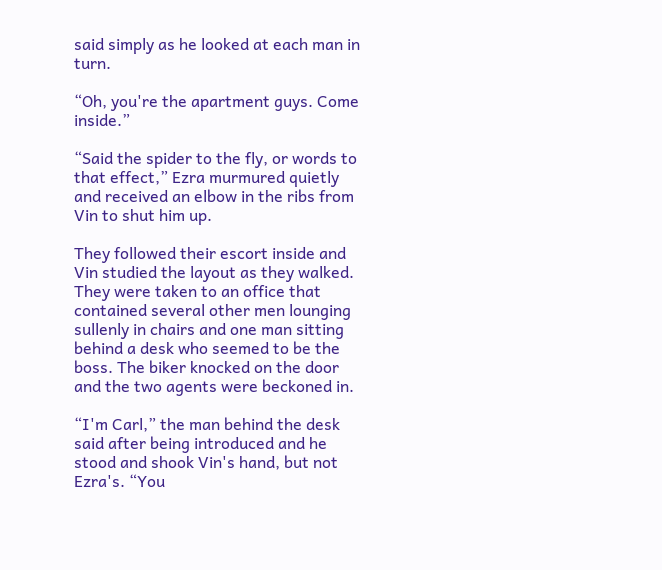said simply as he looked at each man in turn.

“Oh, you're the apartment guys. Come inside.”

“Said the spider to the fly, or words to that effect,” Ezra murmured quietly and received an elbow in the ribs from Vin to shut him up.

They followed their escort inside and Vin studied the layout as they walked. They were taken to an office that contained several other men lounging sullenly in chairs and one man sitting behind a desk who seemed to be the boss. The biker knocked on the door and the two agents were beckoned in.

“I'm Carl,” the man behind the desk said after being introduced and he stood and shook Vin's hand, but not Ezra's. “You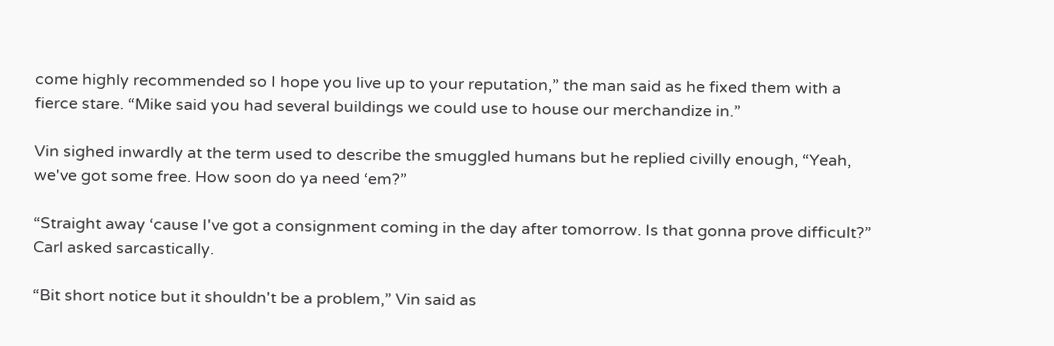come highly recommended so I hope you live up to your reputation,” the man said as he fixed them with a fierce stare. “Mike said you had several buildings we could use to house our merchandize in.”

Vin sighed inwardly at the term used to describe the smuggled humans but he replied civilly enough, “Yeah, we've got some free. How soon do ya need ‘em?”

“Straight away ‘cause I've got a consignment coming in the day after tomorrow. Is that gonna prove difficult?” Carl asked sarcastically.

“Bit short notice but it shouldn't be a problem,” Vin said as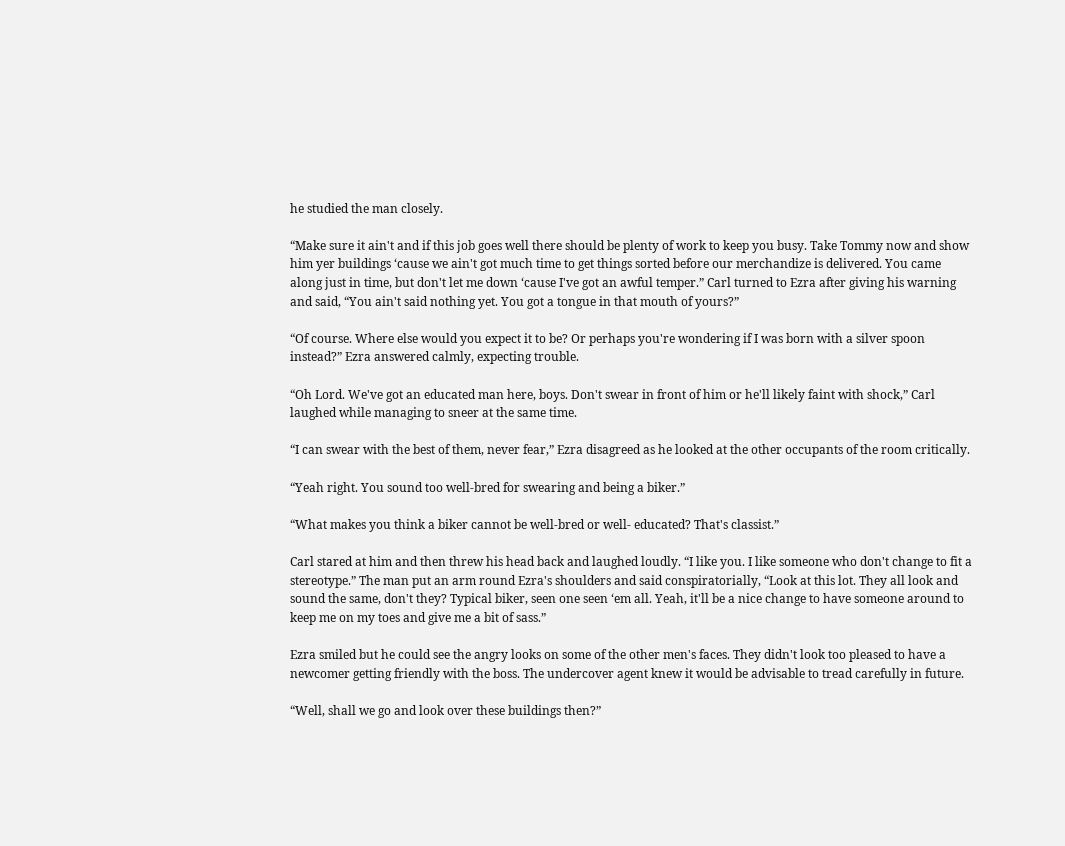he studied the man closely.

“Make sure it ain't and if this job goes well there should be plenty of work to keep you busy. Take Tommy now and show him yer buildings ‘cause we ain't got much time to get things sorted before our merchandize is delivered. You came along just in time, but don't let me down ‘cause I've got an awful temper.” Carl turned to Ezra after giving his warning and said, “You ain't said nothing yet. You got a tongue in that mouth of yours?”

“Of course. Where else would you expect it to be? Or perhaps you're wondering if I was born with a silver spoon instead?” Ezra answered calmly, expecting trouble.

“Oh Lord. We've got an educated man here, boys. Don't swear in front of him or he'll likely faint with shock,” Carl laughed while managing to sneer at the same time.

“I can swear with the best of them, never fear,” Ezra disagreed as he looked at the other occupants of the room critically.

“Yeah right. You sound too well-bred for swearing and being a biker.”

“What makes you think a biker cannot be well-bred or well- educated? That's classist.”

Carl stared at him and then threw his head back and laughed loudly. “I like you. I like someone who don't change to fit a stereotype.” The man put an arm round Ezra's shoulders and said conspiratorially, “Look at this lot. They all look and sound the same, don't they? Typical biker, seen one seen ‘em all. Yeah, it'll be a nice change to have someone around to keep me on my toes and give me a bit of sass.”

Ezra smiled but he could see the angry looks on some of the other men's faces. They didn't look too pleased to have a newcomer getting friendly with the boss. The undercover agent knew it would be advisable to tread carefully in future.

“Well, shall we go and look over these buildings then?”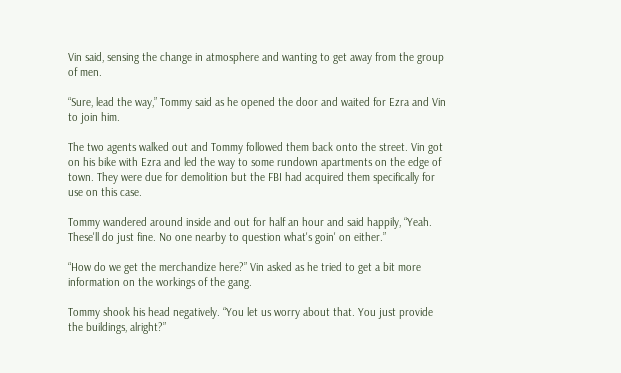Vin said, sensing the change in atmosphere and wanting to get away from the group of men.

“Sure, lead the way,” Tommy said as he opened the door and waited for Ezra and Vin to join him.

The two agents walked out and Tommy followed them back onto the street. Vin got on his bike with Ezra and led the way to some rundown apartments on the edge of town. They were due for demolition but the FBI had acquired them specifically for use on this case.

Tommy wandered around inside and out for half an hour and said happily, “Yeah. These'll do just fine. No one nearby to question what's goin' on either.”

“How do we get the merchandize here?” Vin asked as he tried to get a bit more information on the workings of the gang.

Tommy shook his head negatively. “You let us worry about that. You just provide the buildings, alright?”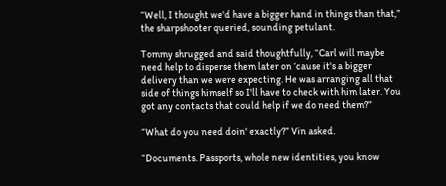“Well, I thought we'd have a bigger hand in things than that,” the sharpshooter queried, sounding petulant.

Tommy shrugged and said thoughtfully, “Carl will maybe need help to disperse them later on ‘cause it's a bigger delivery than we were expecting. He was arranging all that side of things himself so I'll have to check with him later. You got any contacts that could help if we do need them?”

“What do you need doin' exactly?” Vin asked.

“Documents. Passports, whole new identities, you know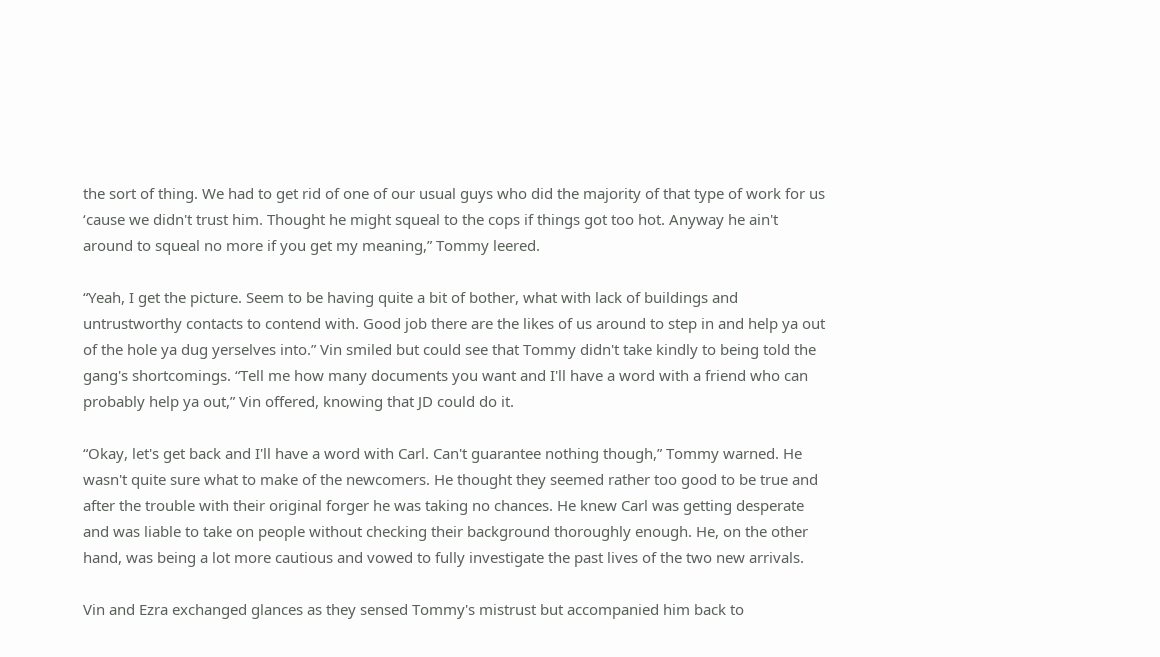the sort of thing. We had to get rid of one of our usual guys who did the majority of that type of work for us ‘cause we didn't trust him. Thought he might squeal to the cops if things got too hot. Anyway he ain't around to squeal no more if you get my meaning,” Tommy leered.

“Yeah, I get the picture. Seem to be having quite a bit of bother, what with lack of buildings and untrustworthy contacts to contend with. Good job there are the likes of us around to step in and help ya out of the hole ya dug yerselves into.” Vin smiled but could see that Tommy didn't take kindly to being told the gang's shortcomings. “Tell me how many documents you want and I'll have a word with a friend who can probably help ya out,” Vin offered, knowing that JD could do it.

“Okay, let's get back and I'll have a word with Carl. Can't guarantee nothing though,” Tommy warned. He wasn't quite sure what to make of the newcomers. He thought they seemed rather too good to be true and after the trouble with their original forger he was taking no chances. He knew Carl was getting desperate and was liable to take on people without checking their background thoroughly enough. He, on the other hand, was being a lot more cautious and vowed to fully investigate the past lives of the two new arrivals.

Vin and Ezra exchanged glances as they sensed Tommy's mistrust but accompanied him back to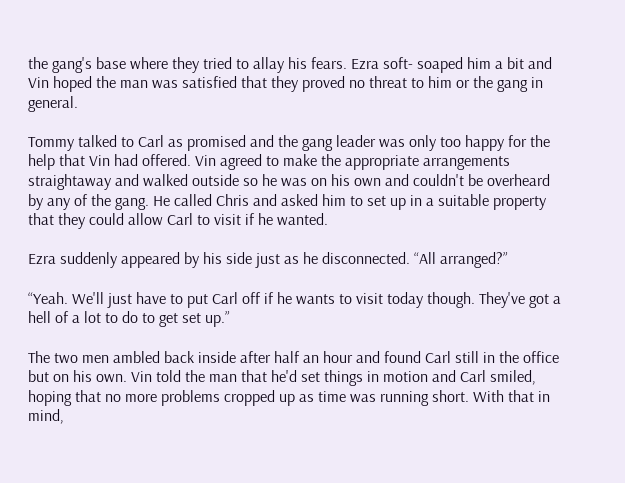the gang's base where they tried to allay his fears. Ezra soft- soaped him a bit and Vin hoped the man was satisfied that they proved no threat to him or the gang in general.

Tommy talked to Carl as promised and the gang leader was only too happy for the help that Vin had offered. Vin agreed to make the appropriate arrangements straightaway and walked outside so he was on his own and couldn't be overheard by any of the gang. He called Chris and asked him to set up in a suitable property that they could allow Carl to visit if he wanted.

Ezra suddenly appeared by his side just as he disconnected. “All arranged?”

“Yeah. We'll just have to put Carl off if he wants to visit today though. They've got a hell of a lot to do to get set up.”

The two men ambled back inside after half an hour and found Carl still in the office but on his own. Vin told the man that he'd set things in motion and Carl smiled, hoping that no more problems cropped up as time was running short. With that in mind,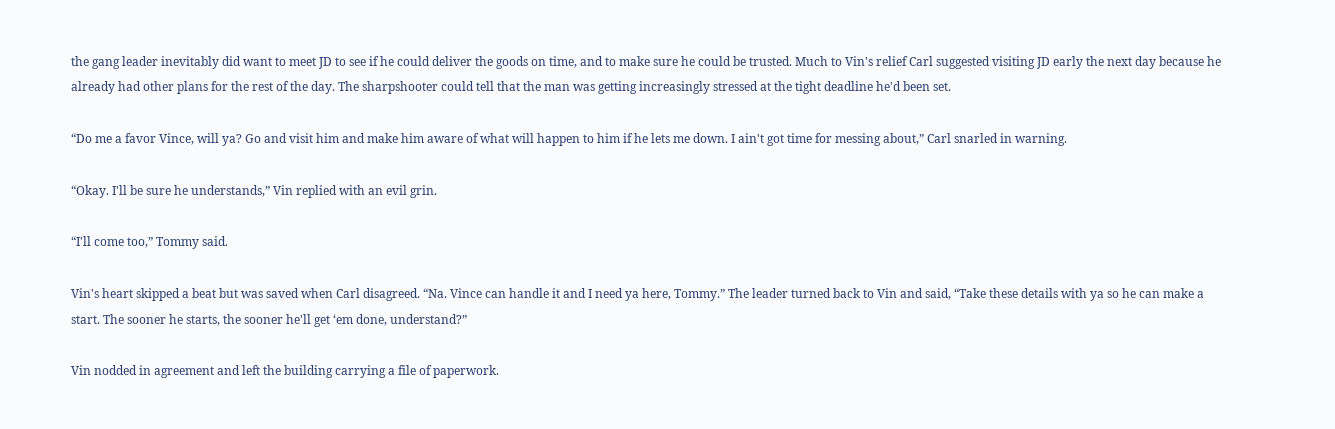the gang leader inevitably did want to meet JD to see if he could deliver the goods on time, and to make sure he could be trusted. Much to Vin's relief Carl suggested visiting JD early the next day because he already had other plans for the rest of the day. The sharpshooter could tell that the man was getting increasingly stressed at the tight deadline he'd been set.

“Do me a favor Vince, will ya? Go and visit him and make him aware of what will happen to him if he lets me down. I ain't got time for messing about,” Carl snarled in warning.

“Okay. I'll be sure he understands,” Vin replied with an evil grin.

“I'll come too,” Tommy said.

Vin's heart skipped a beat but was saved when Carl disagreed. “Na. Vince can handle it and I need ya here, Tommy.” The leader turned back to Vin and said, “Take these details with ya so he can make a start. The sooner he starts, the sooner he'll get ‘em done, understand?”

Vin nodded in agreement and left the building carrying a file of paperwork.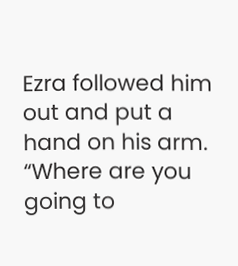Ezra followed him out and put a hand on his arm. “Where are you going to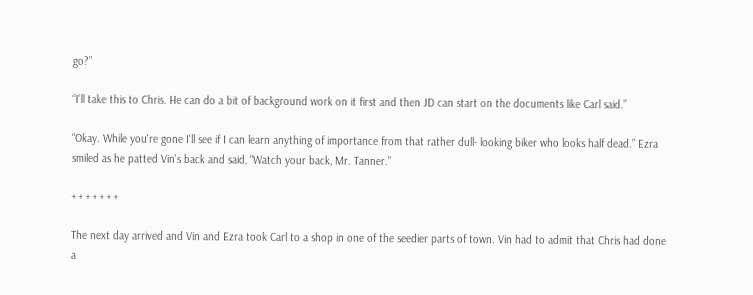go?”

“I'll take this to Chris. He can do a bit of background work on it first and then JD can start on the documents like Carl said.”

“Okay. While you're gone I'll see if I can learn anything of importance from that rather dull- looking biker who looks half dead.” Ezra smiled as he patted Vin's back and said, “Watch your back, Mr. Tanner.”

+ + + + + + +

The next day arrived and Vin and Ezra took Carl to a shop in one of the seedier parts of town. Vin had to admit that Chris had done a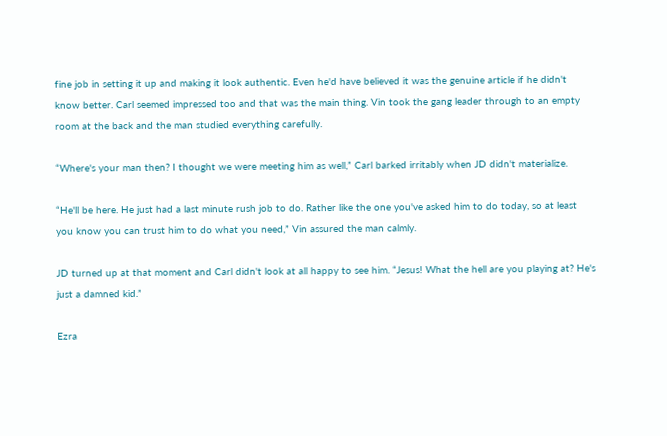fine job in setting it up and making it look authentic. Even he'd have believed it was the genuine article if he didn't know better. Carl seemed impressed too and that was the main thing. Vin took the gang leader through to an empty room at the back and the man studied everything carefully.

“Where's your man then? I thought we were meeting him as well,” Carl barked irritably when JD didn't materialize.

“He'll be here. He just had a last minute rush job to do. Rather like the one you've asked him to do today, so at least you know you can trust him to do what you need,” Vin assured the man calmly.

JD turned up at that moment and Carl didn't look at all happy to see him. “Jesus! What the hell are you playing at? He's just a damned kid.”

Ezra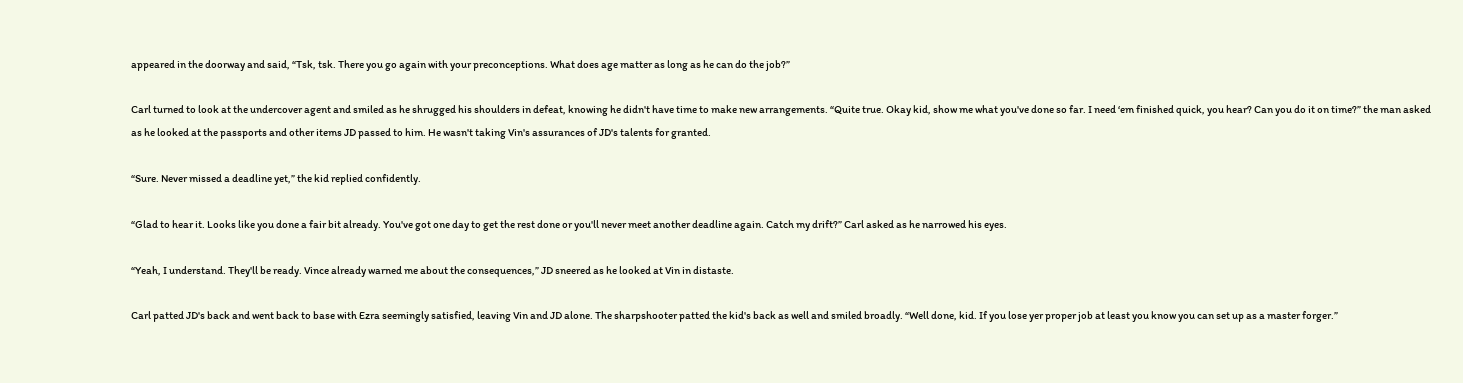appeared in the doorway and said, “Tsk, tsk. There you go again with your preconceptions. What does age matter as long as he can do the job?”

Carl turned to look at the undercover agent and smiled as he shrugged his shoulders in defeat, knowing he didn't have time to make new arrangements. “Quite true. Okay kid, show me what you've done so far. I need ‘em finished quick, you hear? Can you do it on time?” the man asked as he looked at the passports and other items JD passed to him. He wasn't taking Vin's assurances of JD's talents for granted.

“Sure. Never missed a deadline yet,” the kid replied confidently.

“Glad to hear it. Looks like you done a fair bit already. You've got one day to get the rest done or you'll never meet another deadline again. Catch my drift?” Carl asked as he narrowed his eyes.

“Yeah, I understand. They'll be ready. Vince already warned me about the consequences,” JD sneered as he looked at Vin in distaste.

Carl patted JD's back and went back to base with Ezra seemingly satisfied, leaving Vin and JD alone. The sharpshooter patted the kid's back as well and smiled broadly. “Well done, kid. If you lose yer proper job at least you know you can set up as a master forger.”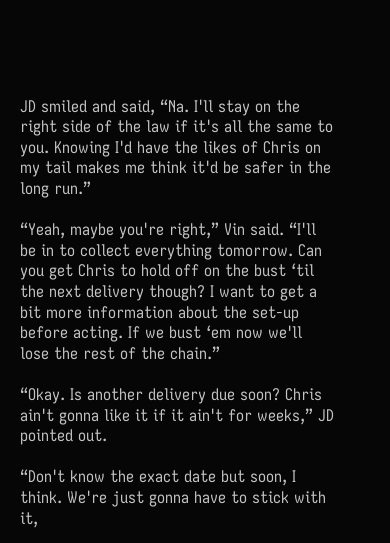JD smiled and said, “Na. I'll stay on the right side of the law if it's all the same to you. Knowing I'd have the likes of Chris on my tail makes me think it'd be safer in the long run.”

“Yeah, maybe you're right,” Vin said. “I'll be in to collect everything tomorrow. Can you get Chris to hold off on the bust ‘til the next delivery though? I want to get a bit more information about the set-up before acting. If we bust ‘em now we'll lose the rest of the chain.”

“Okay. Is another delivery due soon? Chris ain't gonna like it if it ain't for weeks,” JD pointed out.

“Don't know the exact date but soon, I think. We're just gonna have to stick with it,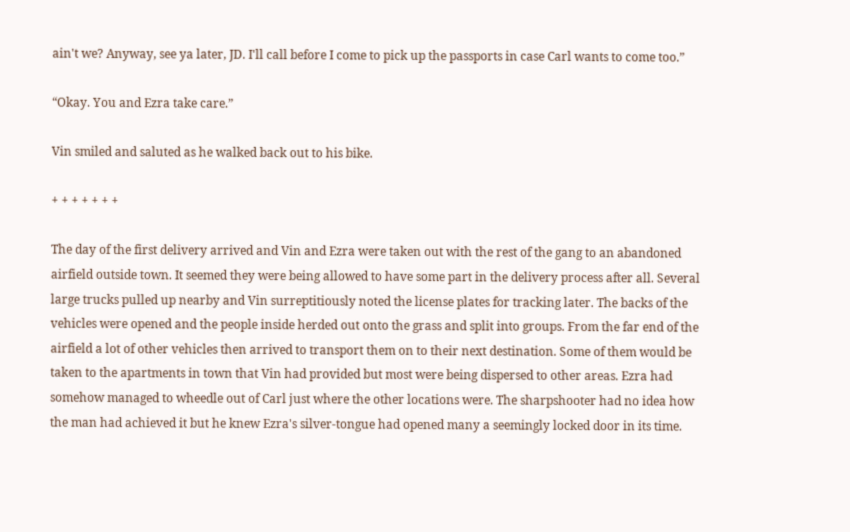ain't we? Anyway, see ya later, JD. I'll call before I come to pick up the passports in case Carl wants to come too.”

“Okay. You and Ezra take care.”

Vin smiled and saluted as he walked back out to his bike.

+ + + + + + +

The day of the first delivery arrived and Vin and Ezra were taken out with the rest of the gang to an abandoned airfield outside town. It seemed they were being allowed to have some part in the delivery process after all. Several large trucks pulled up nearby and Vin surreptitiously noted the license plates for tracking later. The backs of the vehicles were opened and the people inside herded out onto the grass and split into groups. From the far end of the airfield a lot of other vehicles then arrived to transport them on to their next destination. Some of them would be taken to the apartments in town that Vin had provided but most were being dispersed to other areas. Ezra had somehow managed to wheedle out of Carl just where the other locations were. The sharpshooter had no idea how the man had achieved it but he knew Ezra's silver-tongue had opened many a seemingly locked door in its time.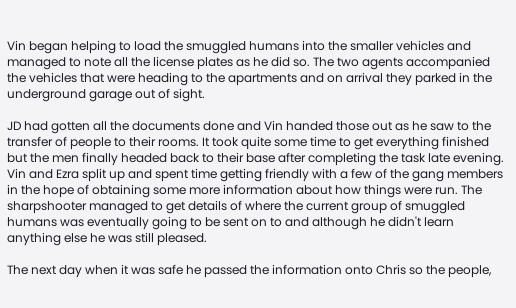Vin began helping to load the smuggled humans into the smaller vehicles and managed to note all the license plates as he did so. The two agents accompanied the vehicles that were heading to the apartments and on arrival they parked in the underground garage out of sight.

JD had gotten all the documents done and Vin handed those out as he saw to the transfer of people to their rooms. It took quite some time to get everything finished but the men finally headed back to their base after completing the task late evening. Vin and Ezra split up and spent time getting friendly with a few of the gang members in the hope of obtaining some more information about how things were run. The sharpshooter managed to get details of where the current group of smuggled humans was eventually going to be sent on to and although he didn't learn anything else he was still pleased.

The next day when it was safe he passed the information onto Chris so the people,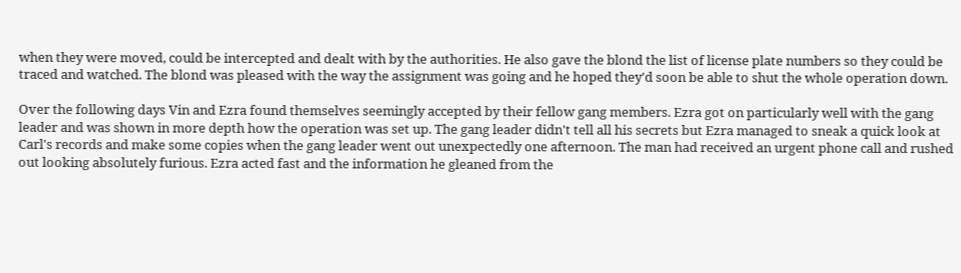when they were moved, could be intercepted and dealt with by the authorities. He also gave the blond the list of license plate numbers so they could be traced and watched. The blond was pleased with the way the assignment was going and he hoped they'd soon be able to shut the whole operation down.

Over the following days Vin and Ezra found themselves seemingly accepted by their fellow gang members. Ezra got on particularly well with the gang leader and was shown in more depth how the operation was set up. The gang leader didn't tell all his secrets but Ezra managed to sneak a quick look at Carl's records and make some copies when the gang leader went out unexpectedly one afternoon. The man had received an urgent phone call and rushed out looking absolutely furious. Ezra acted fast and the information he gleaned from the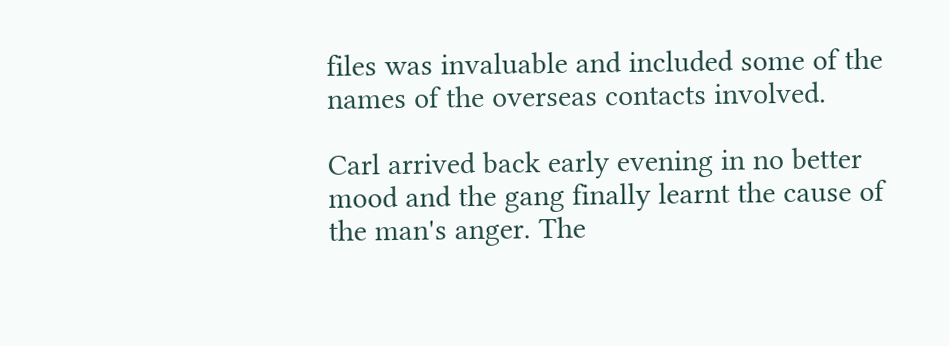files was invaluable and included some of the names of the overseas contacts involved.

Carl arrived back early evening in no better mood and the gang finally learnt the cause of the man's anger. The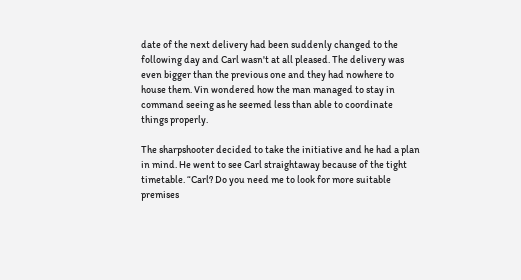date of the next delivery had been suddenly changed to the following day and Carl wasn't at all pleased. The delivery was even bigger than the previous one and they had nowhere to house them. Vin wondered how the man managed to stay in command seeing as he seemed less than able to coordinate things properly.

The sharpshooter decided to take the initiative and he had a plan in mind. He went to see Carl straightaway because of the tight timetable. “Carl? Do you need me to look for more suitable premises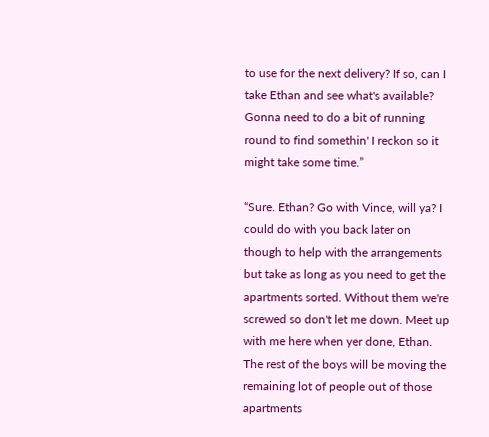to use for the next delivery? If so, can I take Ethan and see what's available? Gonna need to do a bit of running round to find somethin' I reckon so it might take some time.”

“Sure. Ethan? Go with Vince, will ya? I could do with you back later on though to help with the arrangements but take as long as you need to get the apartments sorted. Without them we're screwed so don't let me down. Meet up with me here when yer done, Ethan. The rest of the boys will be moving the remaining lot of people out of those apartments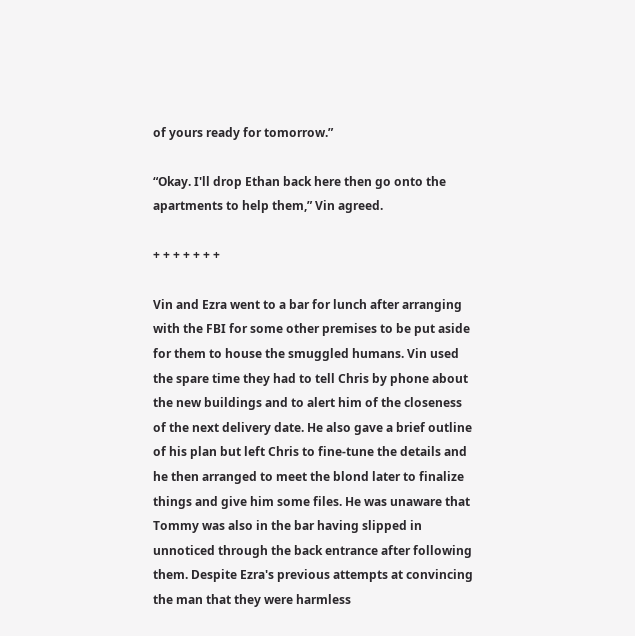of yours ready for tomorrow.”

“Okay. I'll drop Ethan back here then go onto the apartments to help them,” Vin agreed.

+ + + + + + +

Vin and Ezra went to a bar for lunch after arranging with the FBI for some other premises to be put aside for them to house the smuggled humans. Vin used the spare time they had to tell Chris by phone about the new buildings and to alert him of the closeness of the next delivery date. He also gave a brief outline of his plan but left Chris to fine-tune the details and he then arranged to meet the blond later to finalize things and give him some files. He was unaware that Tommy was also in the bar having slipped in unnoticed through the back entrance after following them. Despite Ezra's previous attempts at convincing the man that they were harmless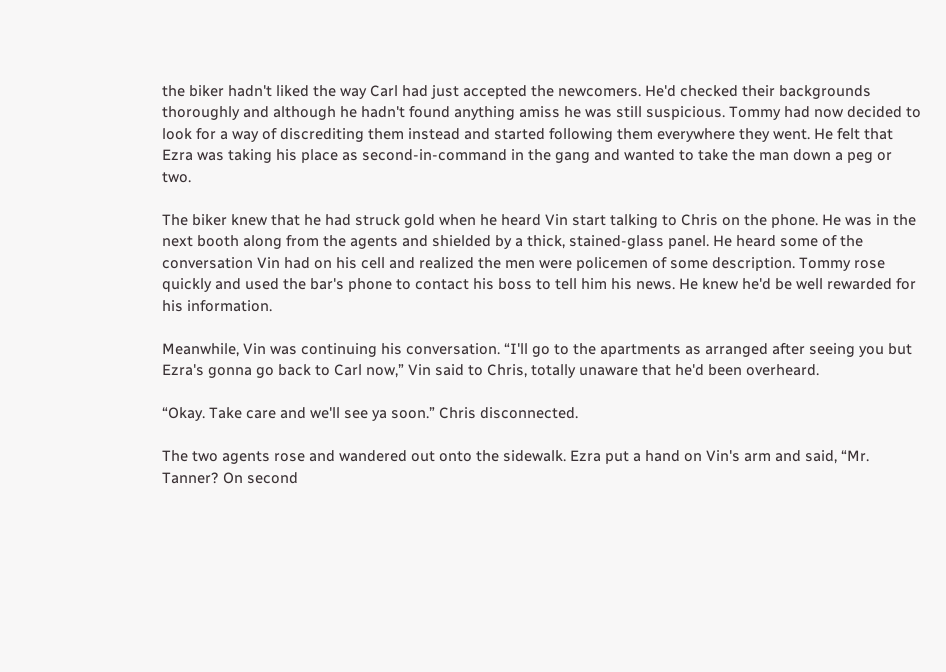the biker hadn't liked the way Carl had just accepted the newcomers. He'd checked their backgrounds thoroughly and although he hadn't found anything amiss he was still suspicious. Tommy had now decided to look for a way of discrediting them instead and started following them everywhere they went. He felt that Ezra was taking his place as second-in-command in the gang and wanted to take the man down a peg or two.

The biker knew that he had struck gold when he heard Vin start talking to Chris on the phone. He was in the next booth along from the agents and shielded by a thick, stained-glass panel. He heard some of the conversation Vin had on his cell and realized the men were policemen of some description. Tommy rose quickly and used the bar's phone to contact his boss to tell him his news. He knew he'd be well rewarded for his information.

Meanwhile, Vin was continuing his conversation. “I'll go to the apartments as arranged after seeing you but Ezra's gonna go back to Carl now,” Vin said to Chris, totally unaware that he'd been overheard.

“Okay. Take care and we'll see ya soon.” Chris disconnected.

The two agents rose and wandered out onto the sidewalk. Ezra put a hand on Vin's arm and said, “Mr. Tanner? On second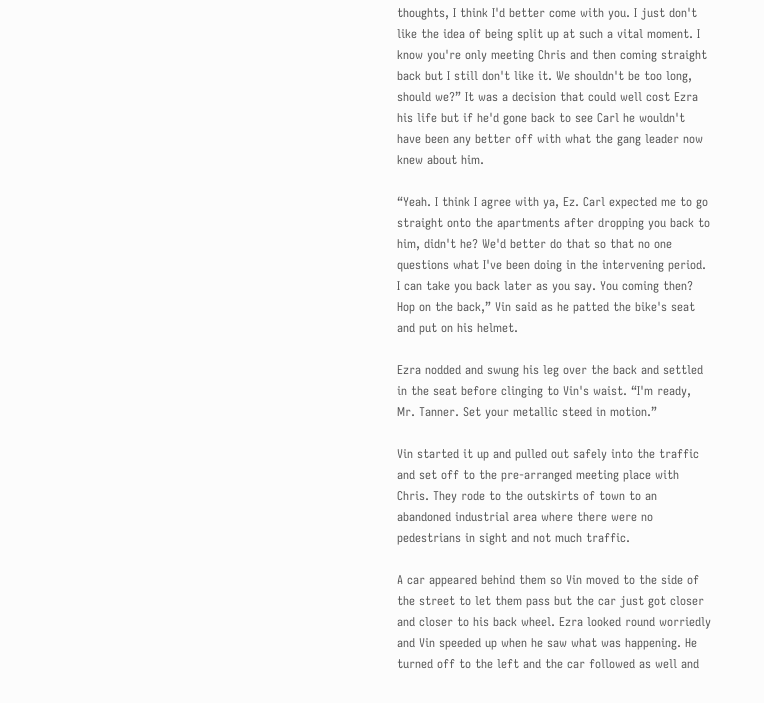thoughts, I think I'd better come with you. I just don't like the idea of being split up at such a vital moment. I know you're only meeting Chris and then coming straight back but I still don't like it. We shouldn't be too long, should we?” It was a decision that could well cost Ezra his life but if he'd gone back to see Carl he wouldn't have been any better off with what the gang leader now knew about him.

“Yeah. I think I agree with ya, Ez. Carl expected me to go straight onto the apartments after dropping you back to him, didn't he? We'd better do that so that no one questions what I've been doing in the intervening period. I can take you back later as you say. You coming then? Hop on the back,” Vin said as he patted the bike's seat and put on his helmet.

Ezra nodded and swung his leg over the back and settled in the seat before clinging to Vin's waist. “I'm ready, Mr. Tanner. Set your metallic steed in motion.”

Vin started it up and pulled out safely into the traffic and set off to the pre-arranged meeting place with Chris. They rode to the outskirts of town to an abandoned industrial area where there were no pedestrians in sight and not much traffic.

A car appeared behind them so Vin moved to the side of the street to let them pass but the car just got closer and closer to his back wheel. Ezra looked round worriedly and Vin speeded up when he saw what was happening. He turned off to the left and the car followed as well and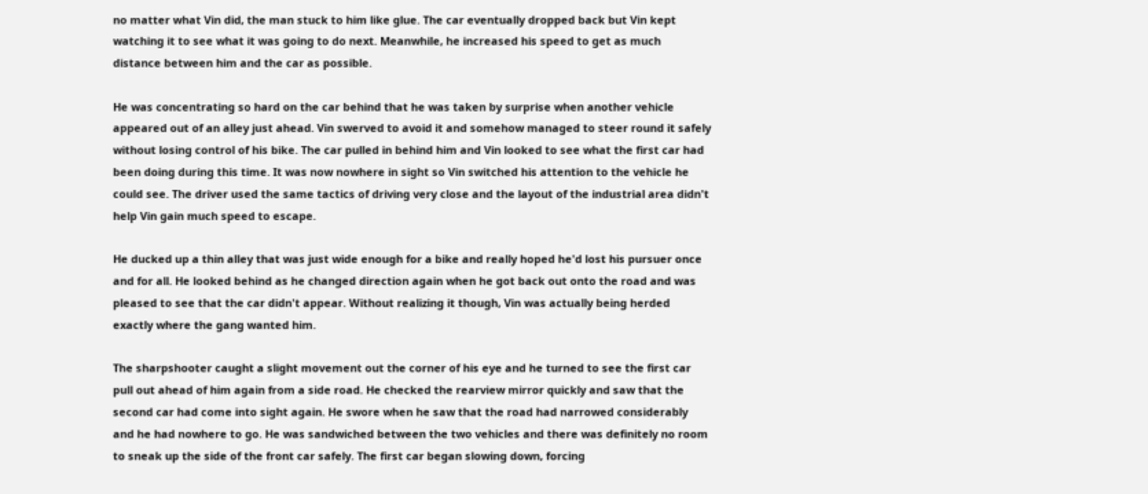no matter what Vin did, the man stuck to him like glue. The car eventually dropped back but Vin kept watching it to see what it was going to do next. Meanwhile, he increased his speed to get as much distance between him and the car as possible.

He was concentrating so hard on the car behind that he was taken by surprise when another vehicle appeared out of an alley just ahead. Vin swerved to avoid it and somehow managed to steer round it safely without losing control of his bike. The car pulled in behind him and Vin looked to see what the first car had been doing during this time. It was now nowhere in sight so Vin switched his attention to the vehicle he could see. The driver used the same tactics of driving very close and the layout of the industrial area didn't help Vin gain much speed to escape.

He ducked up a thin alley that was just wide enough for a bike and really hoped he'd lost his pursuer once and for all. He looked behind as he changed direction again when he got back out onto the road and was pleased to see that the car didn't appear. Without realizing it though, Vin was actually being herded exactly where the gang wanted him.

The sharpshooter caught a slight movement out the corner of his eye and he turned to see the first car pull out ahead of him again from a side road. He checked the rearview mirror quickly and saw that the second car had come into sight again. He swore when he saw that the road had narrowed considerably and he had nowhere to go. He was sandwiched between the two vehicles and there was definitely no room to sneak up the side of the front car safely. The first car began slowing down, forcing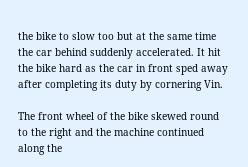the bike to slow too but at the same time the car behind suddenly accelerated. It hit the bike hard as the car in front sped away after completing its duty by cornering Vin.

The front wheel of the bike skewed round to the right and the machine continued along the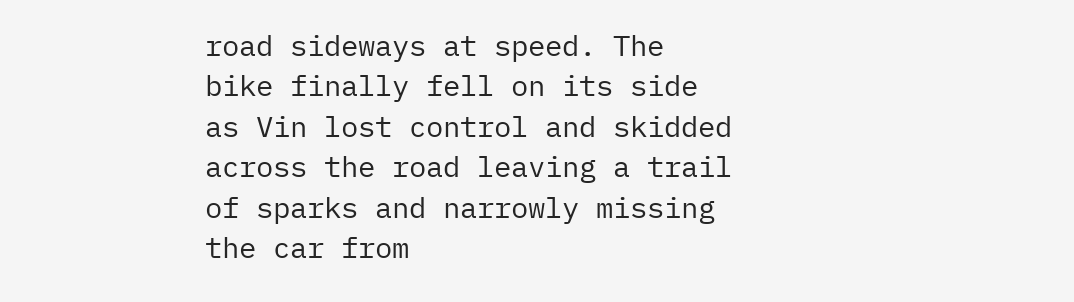road sideways at speed. The bike finally fell on its side as Vin lost control and skidded across the road leaving a trail of sparks and narrowly missing the car from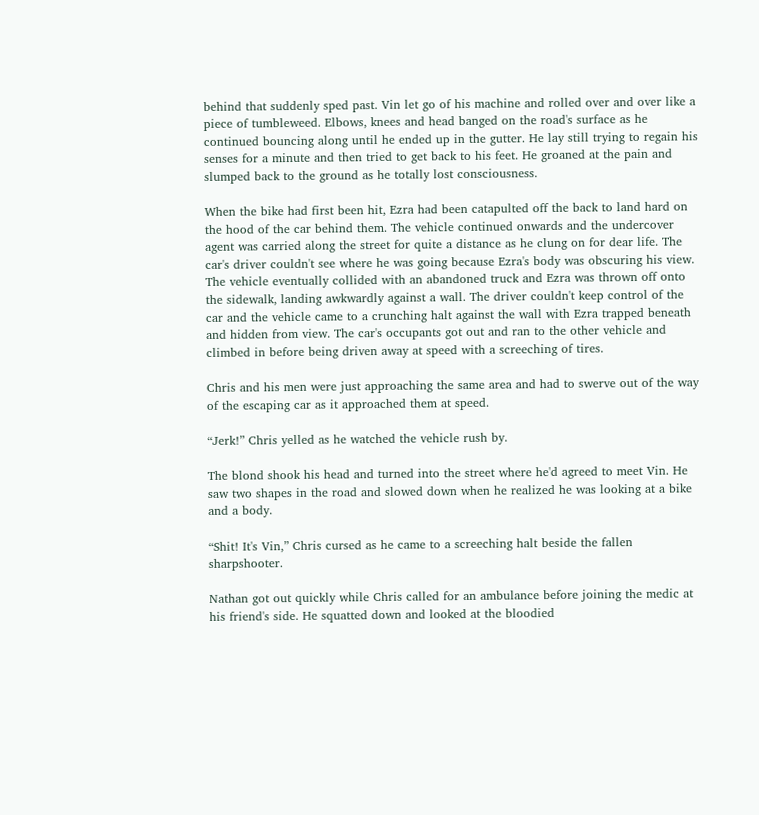behind that suddenly sped past. Vin let go of his machine and rolled over and over like a piece of tumbleweed. Elbows, knees and head banged on the road's surface as he continued bouncing along until he ended up in the gutter. He lay still trying to regain his senses for a minute and then tried to get back to his feet. He groaned at the pain and slumped back to the ground as he totally lost consciousness.

When the bike had first been hit, Ezra had been catapulted off the back to land hard on the hood of the car behind them. The vehicle continued onwards and the undercover agent was carried along the street for quite a distance as he clung on for dear life. The car's driver couldn't see where he was going because Ezra's body was obscuring his view. The vehicle eventually collided with an abandoned truck and Ezra was thrown off onto the sidewalk, landing awkwardly against a wall. The driver couldn't keep control of the car and the vehicle came to a crunching halt against the wall with Ezra trapped beneath and hidden from view. The car's occupants got out and ran to the other vehicle and climbed in before being driven away at speed with a screeching of tires.

Chris and his men were just approaching the same area and had to swerve out of the way of the escaping car as it approached them at speed.

“Jerk!” Chris yelled as he watched the vehicle rush by.

The blond shook his head and turned into the street where he'd agreed to meet Vin. He saw two shapes in the road and slowed down when he realized he was looking at a bike and a body.

“Shit! It's Vin,” Chris cursed as he came to a screeching halt beside the fallen sharpshooter.

Nathan got out quickly while Chris called for an ambulance before joining the medic at his friend's side. He squatted down and looked at the bloodied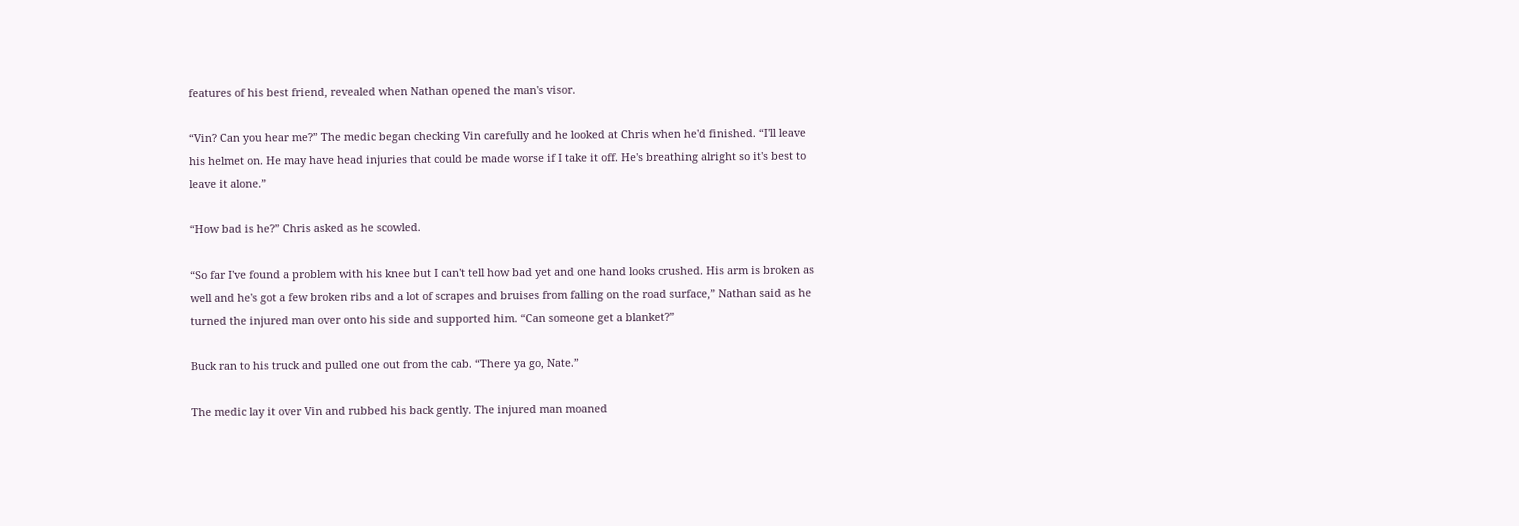features of his best friend, revealed when Nathan opened the man's visor.

“Vin? Can you hear me?” The medic began checking Vin carefully and he looked at Chris when he'd finished. “I'll leave his helmet on. He may have head injuries that could be made worse if I take it off. He's breathing alright so it's best to leave it alone.”

“How bad is he?” Chris asked as he scowled.

“So far I've found a problem with his knee but I can't tell how bad yet and one hand looks crushed. His arm is broken as well and he's got a few broken ribs and a lot of scrapes and bruises from falling on the road surface,” Nathan said as he turned the injured man over onto his side and supported him. “Can someone get a blanket?”

Buck ran to his truck and pulled one out from the cab. “There ya go, Nate.”

The medic lay it over Vin and rubbed his back gently. The injured man moaned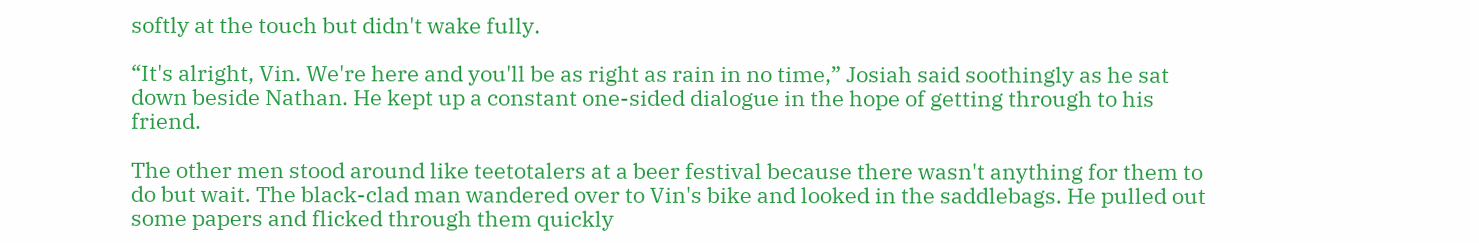softly at the touch but didn't wake fully.

“It's alright, Vin. We're here and you'll be as right as rain in no time,” Josiah said soothingly as he sat down beside Nathan. He kept up a constant one-sided dialogue in the hope of getting through to his friend.

The other men stood around like teetotalers at a beer festival because there wasn't anything for them to do but wait. The black-clad man wandered over to Vin's bike and looked in the saddlebags. He pulled out some papers and flicked through them quickly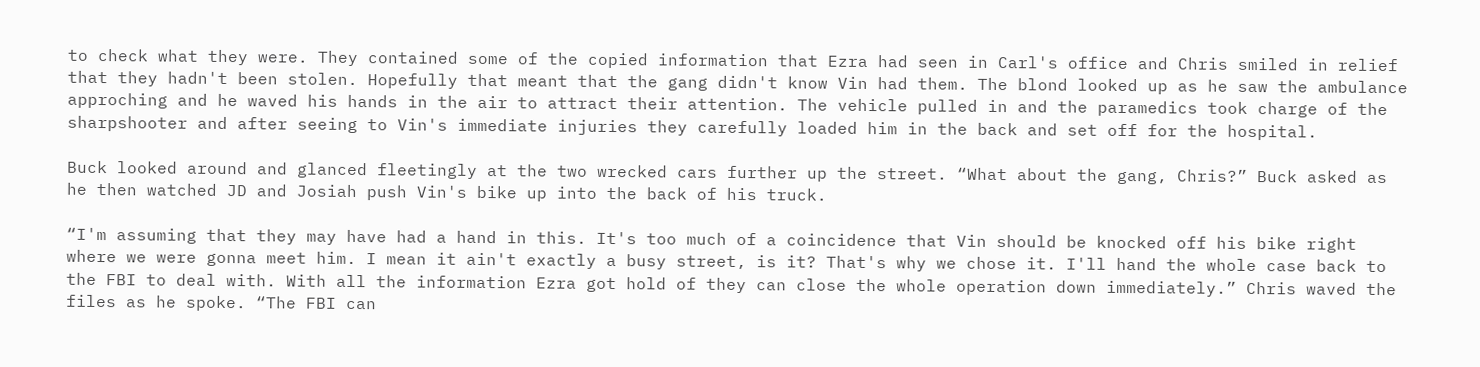to check what they were. They contained some of the copied information that Ezra had seen in Carl's office and Chris smiled in relief that they hadn't been stolen. Hopefully that meant that the gang didn't know Vin had them. The blond looked up as he saw the ambulance approching and he waved his hands in the air to attract their attention. The vehicle pulled in and the paramedics took charge of the sharpshooter and after seeing to Vin's immediate injuries they carefully loaded him in the back and set off for the hospital.

Buck looked around and glanced fleetingly at the two wrecked cars further up the street. “What about the gang, Chris?” Buck asked as he then watched JD and Josiah push Vin's bike up into the back of his truck.

“I'm assuming that they may have had a hand in this. It's too much of a coincidence that Vin should be knocked off his bike right where we were gonna meet him. I mean it ain't exactly a busy street, is it? That's why we chose it. I'll hand the whole case back to the FBI to deal with. With all the information Ezra got hold of they can close the whole operation down immediately.” Chris waved the files as he spoke. “The FBI can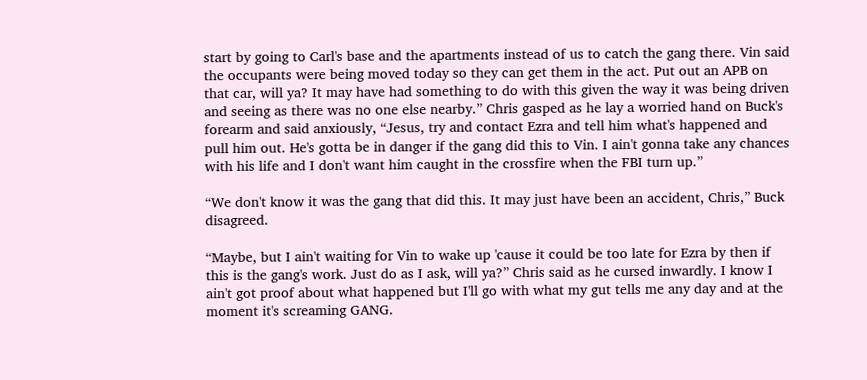start by going to Carl's base and the apartments instead of us to catch the gang there. Vin said the occupants were being moved today so they can get them in the act. Put out an APB on that car, will ya? It may have had something to do with this given the way it was being driven and seeing as there was no one else nearby.” Chris gasped as he lay a worried hand on Buck's forearm and said anxiously, “Jesus, try and contact Ezra and tell him what's happened and pull him out. He's gotta be in danger if the gang did this to Vin. I ain't gonna take any chances with his life and I don't want him caught in the crossfire when the FBI turn up.”

“We don't know it was the gang that did this. It may just have been an accident, Chris,” Buck disagreed.

“Maybe, but I ain't waiting for Vin to wake up 'cause it could be too late for Ezra by then if this is the gang's work. Just do as I ask, will ya?” Chris said as he cursed inwardly. I know I ain't got proof about what happened but I'll go with what my gut tells me any day and at the moment it's screaming GANG.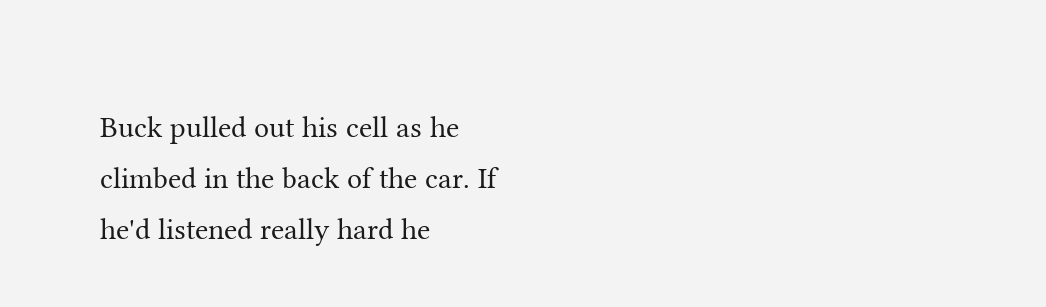Buck pulled out his cell as he climbed in the back of the car. If he'd listened really hard he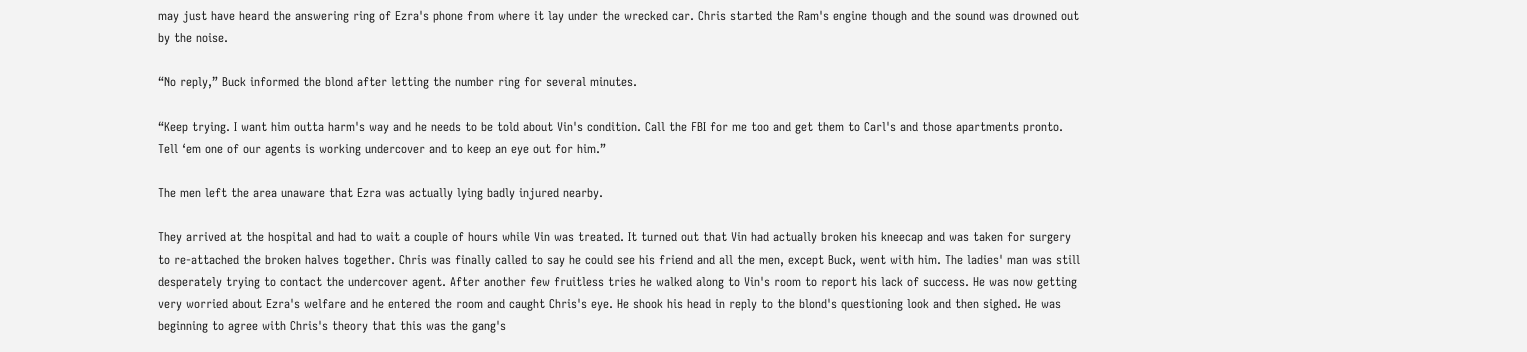may just have heard the answering ring of Ezra's phone from where it lay under the wrecked car. Chris started the Ram's engine though and the sound was drowned out by the noise.

“No reply,” Buck informed the blond after letting the number ring for several minutes.

“Keep trying. I want him outta harm's way and he needs to be told about Vin's condition. Call the FBI for me too and get them to Carl's and those apartments pronto. Tell ‘em one of our agents is working undercover and to keep an eye out for him.”

The men left the area unaware that Ezra was actually lying badly injured nearby.

They arrived at the hospital and had to wait a couple of hours while Vin was treated. It turned out that Vin had actually broken his kneecap and was taken for surgery to re-attached the broken halves together. Chris was finally called to say he could see his friend and all the men, except Buck, went with him. The ladies' man was still desperately trying to contact the undercover agent. After another few fruitless tries he walked along to Vin's room to report his lack of success. He was now getting very worried about Ezra's welfare and he entered the room and caught Chris's eye. He shook his head in reply to the blond's questioning look and then sighed. He was beginning to agree with Chris's theory that this was the gang's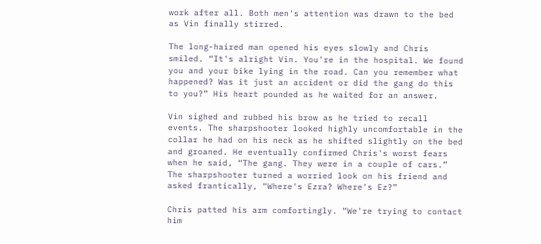work after all. Both men's attention was drawn to the bed as Vin finally stirred.

The long-haired man opened his eyes slowly and Chris smiled. “It's alright Vin. You're in the hospital. We found you and your bike lying in the road. Can you remember what happened? Was it just an accident or did the gang do this to you?” His heart pounded as he waited for an answer.

Vin sighed and rubbed his brow as he tried to recall events. The sharpshooter looked highly uncomfortable in the collar he had on his neck as he shifted slightly on the bed and groaned. He eventually confirmed Chris's worst fears when he said, “The gang. They were in a couple of cars.” The sharpshooter turned a worried look on his friend and asked frantically, “Where's Ezra? Where's Ez?”

Chris patted his arm comfortingly. “We're trying to contact him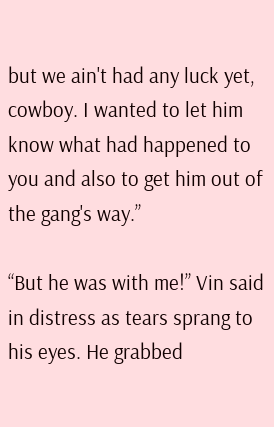but we ain't had any luck yet, cowboy. I wanted to let him know what had happened to you and also to get him out of the gang's way.”

“But he was with me!” Vin said in distress as tears sprang to his eyes. He grabbed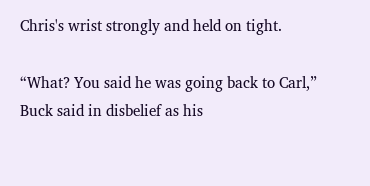Chris's wrist strongly and held on tight.

“What? You said he was going back to Carl,” Buck said in disbelief as his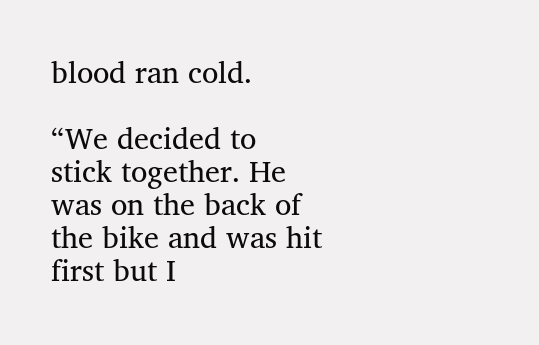blood ran cold.

“We decided to stick together. He was on the back of the bike and was hit first but I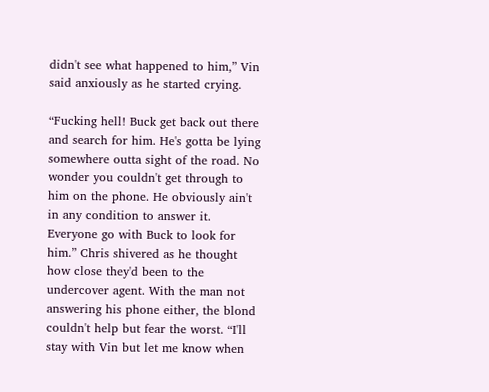didn't see what happened to him,” Vin said anxiously as he started crying.

“Fucking hell! Buck get back out there and search for him. He's gotta be lying somewhere outta sight of the road. No wonder you couldn't get through to him on the phone. He obviously ain't in any condition to answer it. Everyone go with Buck to look for him.” Chris shivered as he thought how close they'd been to the undercover agent. With the man not answering his phone either, the blond couldn't help but fear the worst. “I'll stay with Vin but let me know when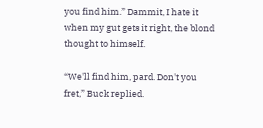you find him.” Dammit, I hate it when my gut gets it right, the blond thought to himself.

“We'll find him, pard. Don't you fret,” Buck replied.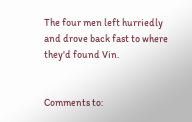The four men left hurriedly and drove back fast to where they'd found Vin.


Comments to: